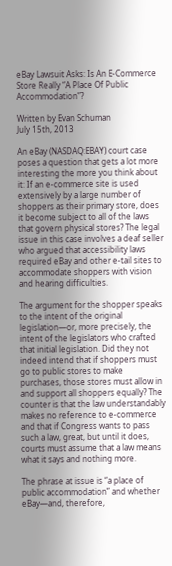eBay Lawsuit Asks: Is An E-Commerce Store Really “A Place Of Public Accommodation”?

Written by Evan Schuman
July 15th, 2013

An eBay (NASDAQ:EBAY) court case poses a question that gets a lot more interesting the more you think about it: If an e-commerce site is used extensively by a large number of shoppers as their primary store, does it become subject to all of the laws that govern physical stores? The legal issue in this case involves a deaf seller who argued that accessibility laws required eBay and other e-tail sites to accommodate shoppers with vision and hearing difficulties.

The argument for the shopper speaks to the intent of the original legislation—or, more precisely, the intent of the legislators who crafted that initial legislation. Did they not indeed intend that if shoppers must go to public stores to make purchases, those stores must allow in and support all shoppers equally? The counter is that the law understandably makes no reference to e-commerce and that if Congress wants to pass such a law, great, but until it does, courts must assume that a law means what it says and nothing more.

The phrase at issue is “a place of public accommodation” and whether eBay—and, therefore,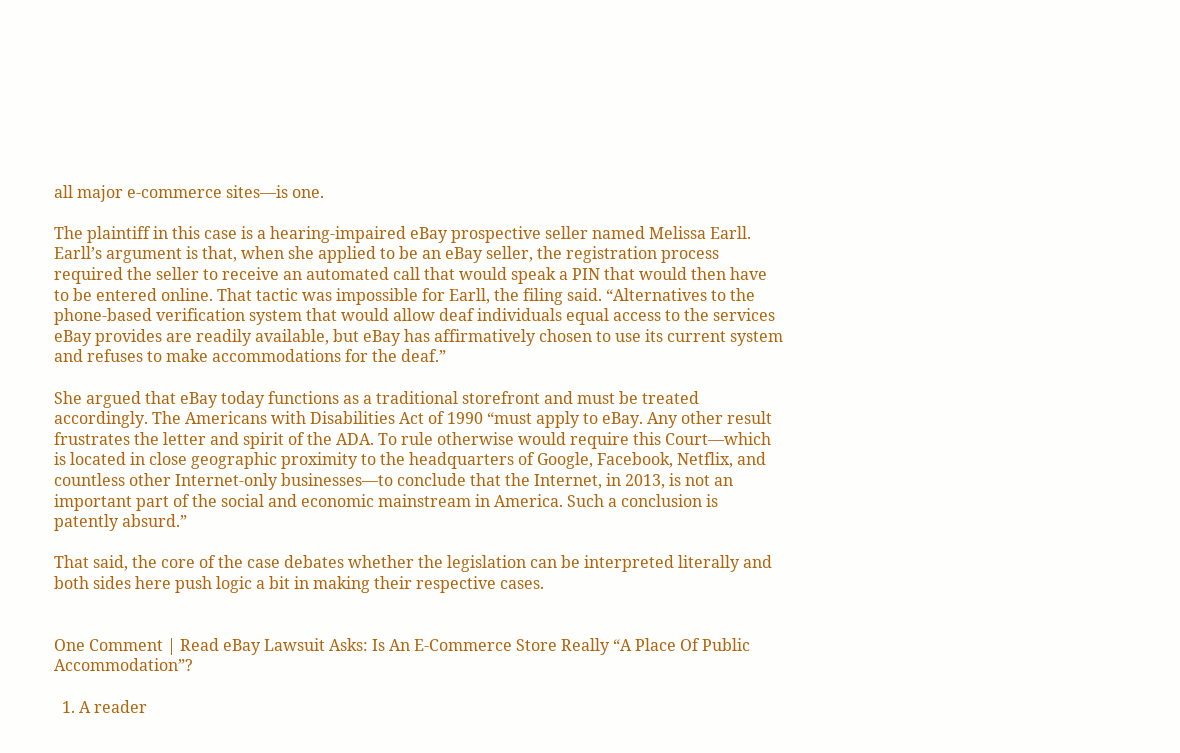all major e-commerce sites—is one.

The plaintiff in this case is a hearing-impaired eBay prospective seller named Melissa Earll. Earll’s argument is that, when she applied to be an eBay seller, the registration process required the seller to receive an automated call that would speak a PIN that would then have to be entered online. That tactic was impossible for Earll, the filing said. “Alternatives to the phone-based verification system that would allow deaf individuals equal access to the services eBay provides are readily available, but eBay has affirmatively chosen to use its current system and refuses to make accommodations for the deaf.”

She argued that eBay today functions as a traditional storefront and must be treated accordingly. The Americans with Disabilities Act of 1990 “must apply to eBay. Any other result frustrates the letter and spirit of the ADA. To rule otherwise would require this Court—which is located in close geographic proximity to the headquarters of Google, Facebook, Netflix, and countless other Internet-only businesses—to conclude that the Internet, in 2013, is not an important part of the social and economic mainstream in America. Such a conclusion is patently absurd.”

That said, the core of the case debates whether the legislation can be interpreted literally and both sides here push logic a bit in making their respective cases.


One Comment | Read eBay Lawsuit Asks: Is An E-Commerce Store Really “A Place Of Public Accommodation”?

  1. A reader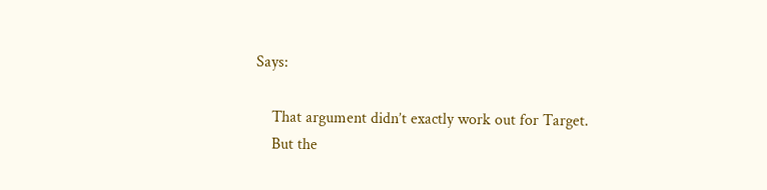Says:

    That argument didn’t exactly work out for Target.
    But the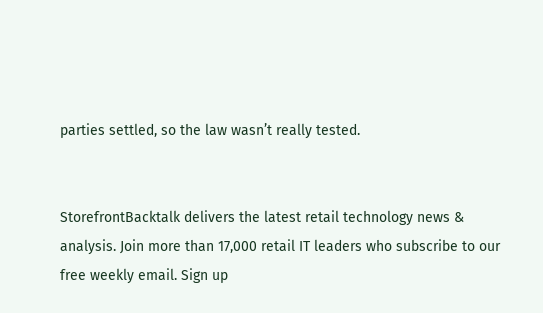parties settled, so the law wasn’t really tested.


StorefrontBacktalk delivers the latest retail technology news & analysis. Join more than 17,000 retail IT leaders who subscribe to our free weekly email. Sign up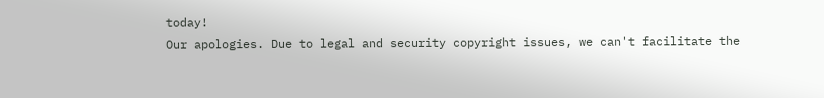today!
Our apologies. Due to legal and security copyright issues, we can't facilitate the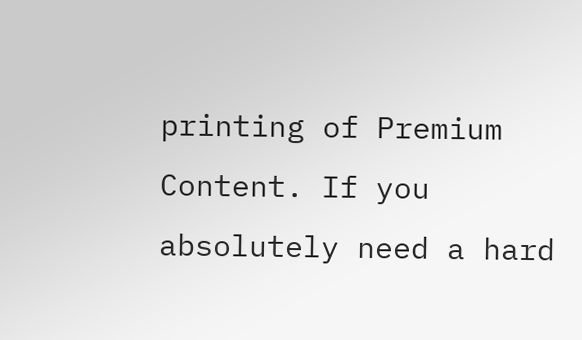printing of Premium Content. If you absolutely need a hard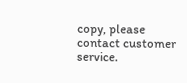copy, please contact customer service.